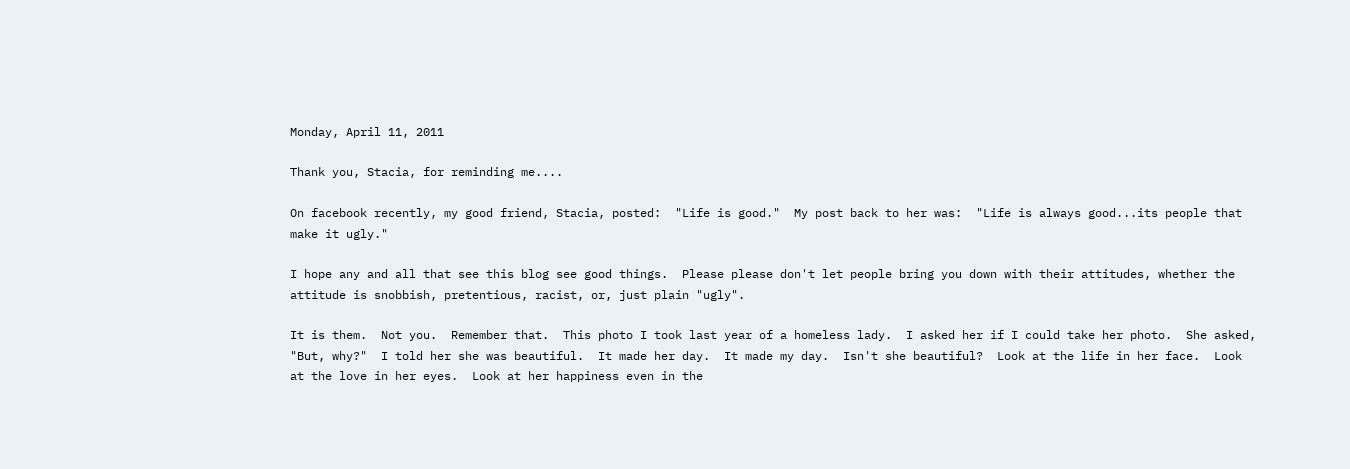Monday, April 11, 2011

Thank you, Stacia, for reminding me....

On facebook recently, my good friend, Stacia, posted:  "Life is good."  My post back to her was:  "Life is always good...its people that make it ugly."

I hope any and all that see this blog see good things.  Please please don't let people bring you down with their attitudes, whether the attitude is snobbish, pretentious, racist, or, just plain "ugly".

It is them.  Not you.  Remember that.  This photo I took last year of a homeless lady.  I asked her if I could take her photo.  She asked, "But, why?"  I told her she was beautiful.  It made her day.  It made my day.  Isn't she beautiful?  Look at the life in her face.  Look at the love in her eyes.  Look at her happiness even in the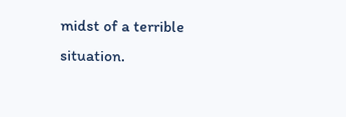midst of a terrible situation.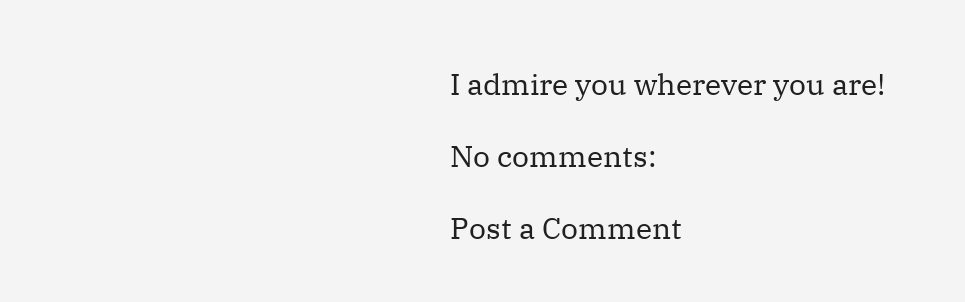I admire you wherever you are!

No comments:

Post a Comment